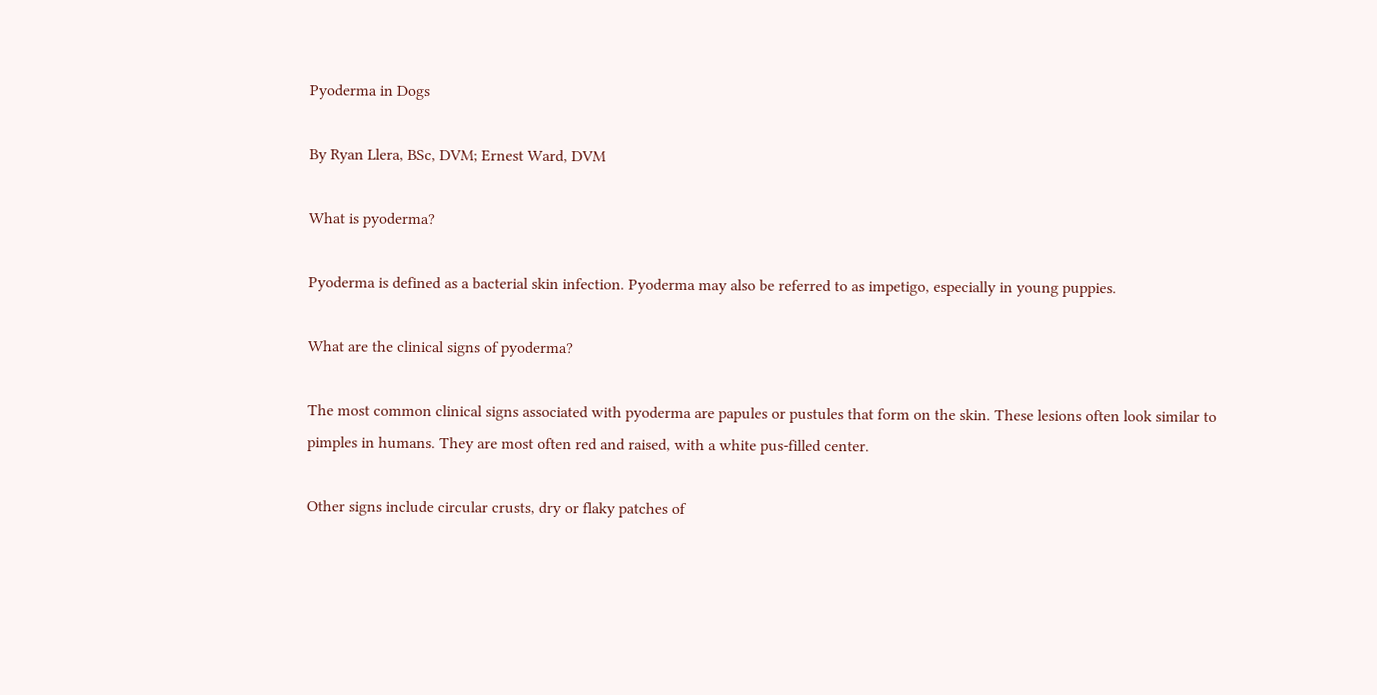Pyoderma in Dogs

By Ryan Llera, BSc, DVM; Ernest Ward, DVM

What is pyoderma?

Pyoderma is defined as a bacterial skin infection. Pyoderma may also be referred to as impetigo, especially in young puppies.

What are the clinical signs of pyoderma?

The most common clinical signs associated with pyoderma are papules or pustules that form on the skin. These lesions often look similar to pimples in humans. They are most often red and raised, with a white pus-filled center.

Other signs include circular crusts, dry or flaky patches of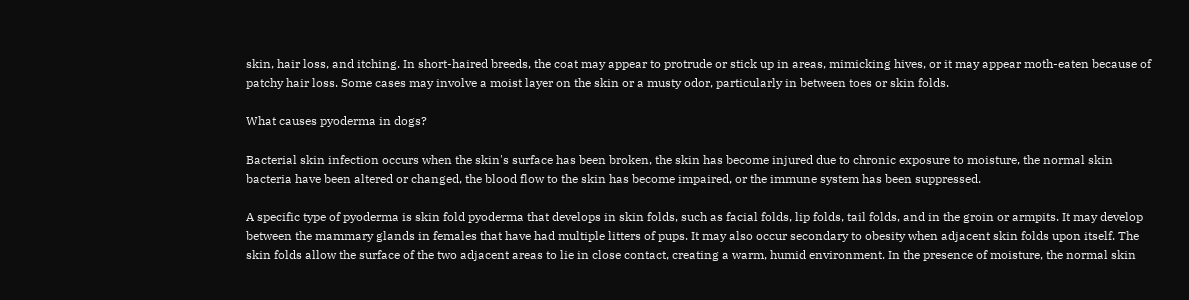skin, hair loss, and itching. In short-haired breeds, the coat may appear to protrude or stick up in areas, mimicking hives, or it may appear moth-eaten because of patchy hair loss. Some cases may involve a moist layer on the skin or a musty odor, particularly in between toes or skin folds.

What causes pyoderma in dogs?

Bacterial skin infection occurs when the skin's surface has been broken, the skin has become injured due to chronic exposure to moisture, the normal skin bacteria have been altered or changed, the blood flow to the skin has become impaired, or the immune system has been suppressed.

A specific type of pyoderma is skin fold pyoderma that develops in skin folds, such as facial folds, lip folds, tail folds, and in the groin or armpits. It may develop between the mammary glands in females that have had multiple litters of pups. It may also occur secondary to obesity when adjacent skin folds upon itself. The skin folds allow the surface of the two adjacent areas to lie in close contact, creating a warm, humid environment. In the presence of moisture, the normal skin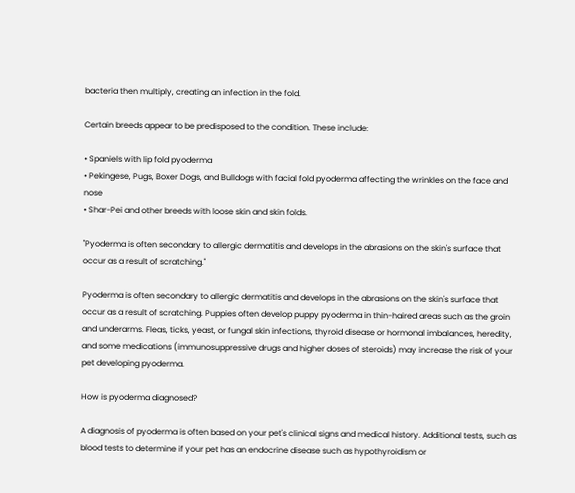bacteria then multiply, creating an infection in the fold.

Certain breeds appear to be predisposed to the condition. These include:

• Spaniels with lip fold pyoderma
• Pekingese, Pugs, Boxer Dogs, and Bulldogs with facial fold pyoderma affecting the wrinkles on the face and nose
• Shar-Pei and other breeds with loose skin and skin folds.

"Pyoderma is often secondary to allergic dermatitis and develops in the abrasions on the skin's surface that occur as a result of scratching."

Pyoderma is often secondary to allergic dermatitis and develops in the abrasions on the skin's surface that occur as a result of scratching. Puppies often develop puppy pyoderma in thin-haired areas such as the groin and underarms. Fleas, ticks, yeast, or fungal skin infections, thyroid disease or hormonal imbalances, heredity, and some medications (immunosuppressive drugs and higher doses of steroids) may increase the risk of your pet developing pyoderma.

How is pyoderma diagnosed?

A diagnosis of pyoderma is often based on your pet's clinical signs and medical history. Additional tests, such as blood tests to determine if your pet has an endocrine disease such as hypothyroidism or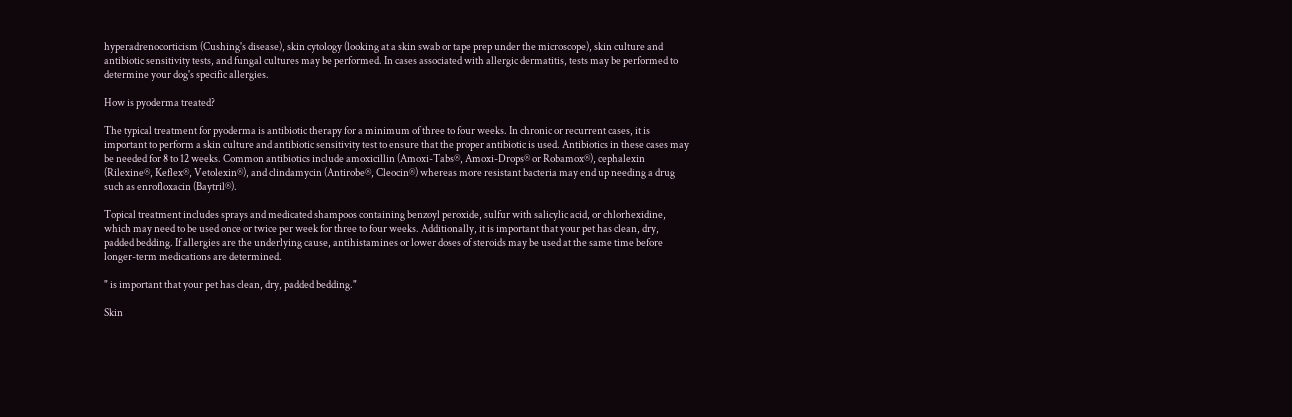hyperadrenocorticism (Cushing's disease), skin cytology (looking at a skin swab or tape prep under the microscope), skin culture and antibiotic sensitivity tests, and fungal cultures may be performed. In cases associated with allergic dermatitis, tests may be performed to determine your dog's specific allergies.

How is pyoderma treated?

The typical treatment for pyoderma is antibiotic therapy for a minimum of three to four weeks. In chronic or recurrent cases, it is important to perform a skin culture and antibiotic sensitivity test to ensure that the proper antibiotic is used. Antibiotics in these cases may be needed for 8 to 12 weeks. Common antibiotics include amoxicillin (Amoxi-Tabs®, Amoxi-Drops® or Robamox®), cephalexin (Rilexine®, Keflex®, Vetolexin®), and clindamycin (Antirobe®, Cleocin®) whereas more resistant bacteria may end up needing a drug such as enrofloxacin (Baytril®).

Topical treatment includes sprays and medicated shampoos containing benzoyl peroxide, sulfur with salicylic acid, or chlorhexidine, which may need to be used once or twice per week for three to four weeks. Additionally, it is important that your pet has clean, dry, padded bedding. If allergies are the underlying cause, antihistamines or lower doses of steroids may be used at the same time before longer-term medications are determined.

" is important that your pet has clean, dry, padded bedding."

Skin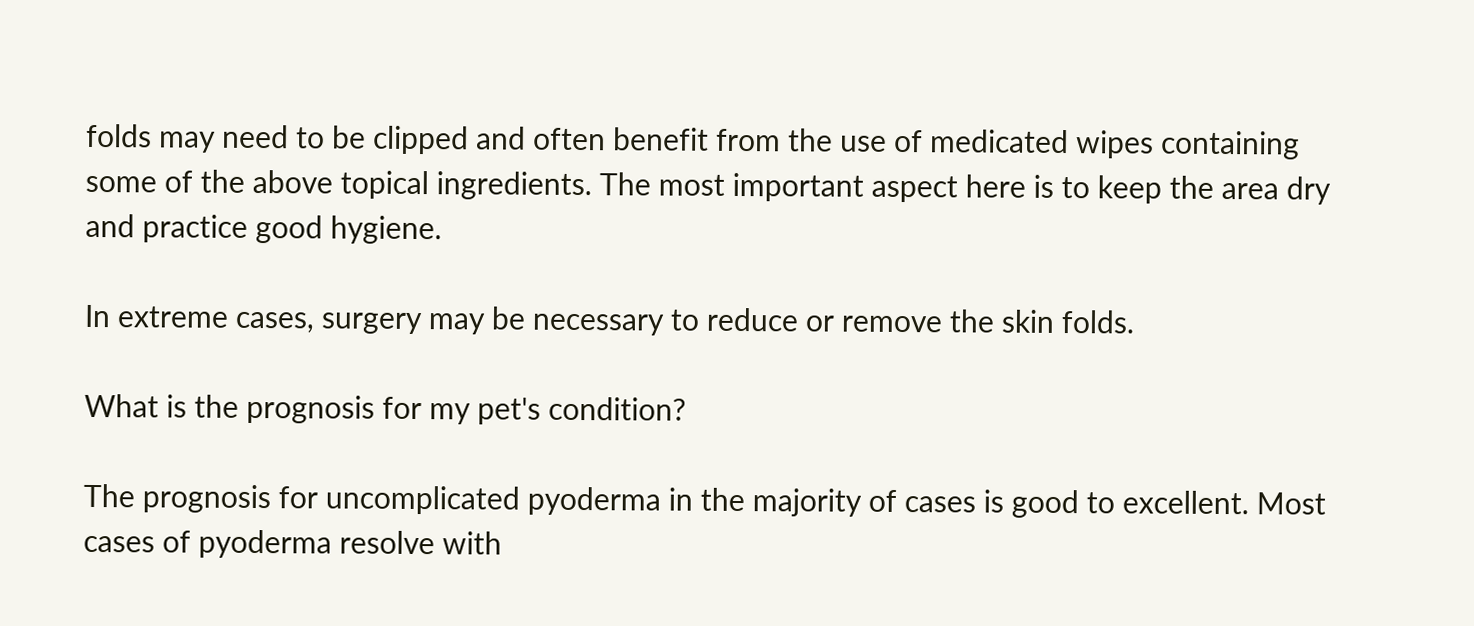folds may need to be clipped and often benefit from the use of medicated wipes containing some of the above topical ingredients. The most important aspect here is to keep the area dry and practice good hygiene.

In extreme cases, surgery may be necessary to reduce or remove the skin folds.

What is the prognosis for my pet's condition?

The prognosis for uncomplicated pyoderma in the majority of cases is good to excellent. Most cases of pyoderma resolve with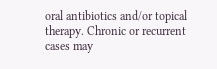oral antibiotics and/or topical therapy. Chronic or recurrent cases may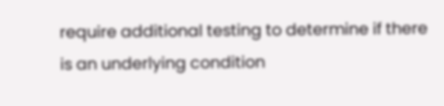require additional testing to determine if there is an underlying condition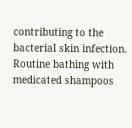contributing to the bacterial skin infection. Routine bathing with medicated shampoos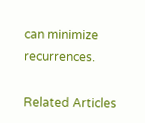can minimize recurrences.

Related Articles